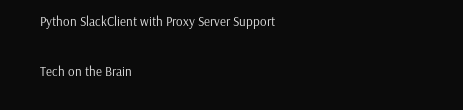Python SlackClient with Proxy Server Support

Tech on the Brain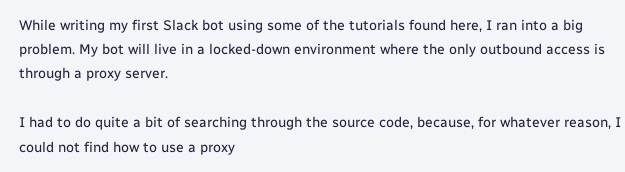While writing my first Slack bot using some of the tutorials found here, I ran into a big problem. My bot will live in a locked-down environment where the only outbound access is through a proxy server.

I had to do quite a bit of searching through the source code, because, for whatever reason, I could not find how to use a proxy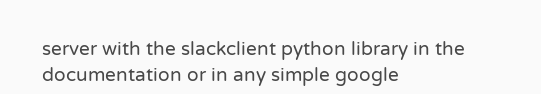server with the slackclient python library in the documentation or in any simple google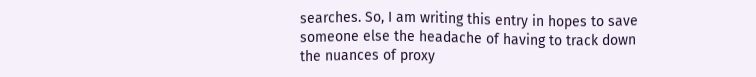searches. So, I am writing this entry in hopes to save someone else the headache of having to track down the nuances of proxy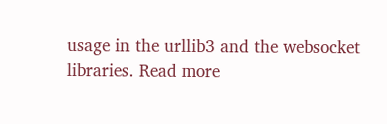usage in the urllib3 and the websocket libraries. Read more